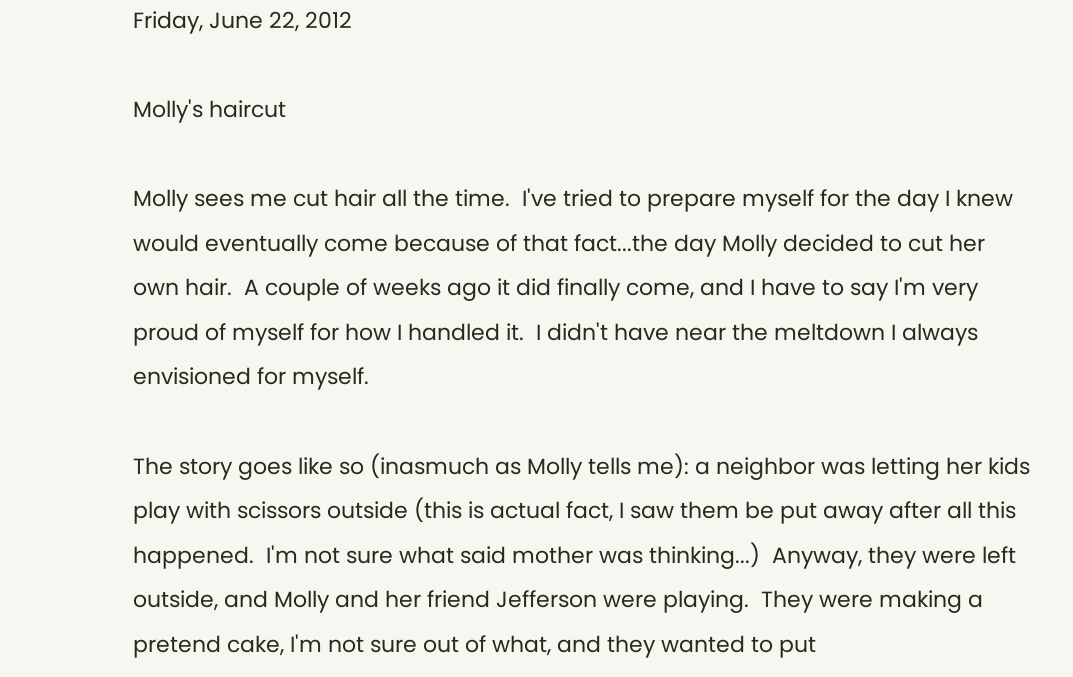Friday, June 22, 2012

Molly's haircut

Molly sees me cut hair all the time.  I've tried to prepare myself for the day I knew would eventually come because of that fact...the day Molly decided to cut her own hair.  A couple of weeks ago it did finally come, and I have to say I'm very proud of myself for how I handled it.  I didn't have near the meltdown I always envisioned for myself.

The story goes like so (inasmuch as Molly tells me): a neighbor was letting her kids play with scissors outside (this is actual fact, I saw them be put away after all this happened.  I'm not sure what said mother was thinking...)  Anyway, they were left outside, and Molly and her friend Jefferson were playing.  They were making a pretend cake, I'm not sure out of what, and they wanted to put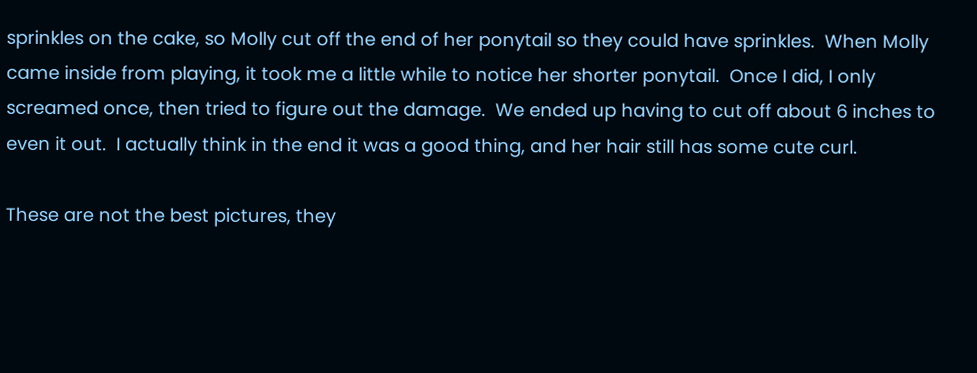sprinkles on the cake, so Molly cut off the end of her ponytail so they could have sprinkles.  When Molly came inside from playing, it took me a little while to notice her shorter ponytail.  Once I did, I only screamed once, then tried to figure out the damage.  We ended up having to cut off about 6 inches to even it out.  I actually think in the end it was a good thing, and her hair still has some cute curl.

These are not the best pictures, they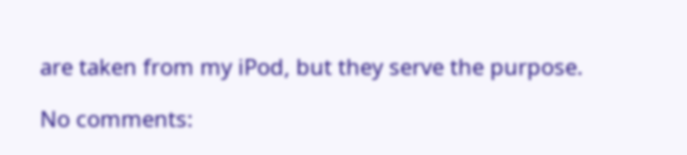are taken from my iPod, but they serve the purpose.

No comments: